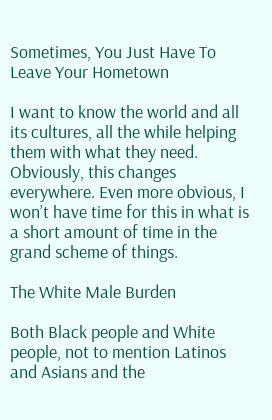Sometimes, You Just Have To Leave Your Hometown

I want to know the world and all its cultures, all the while helping them with what they need. Obviously, this changes everywhere. Even more obvious, I won’t have time for this in what is a short amount of time in the grand scheme of things.

The White Male Burden

Both Black people and White people, not to mention Latinos and Asians and the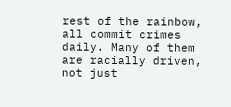rest of the rainbow, all commit crimes daily. Many of them are racially driven, not just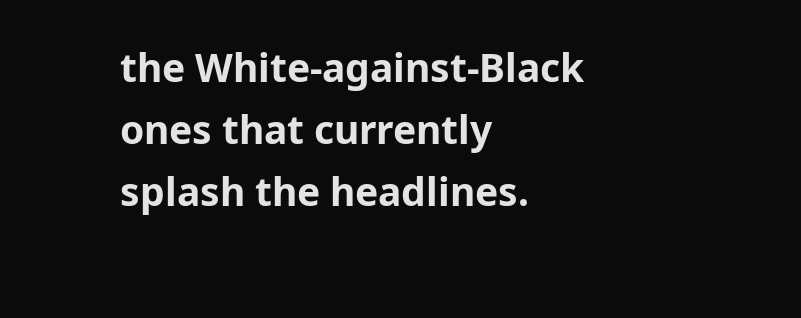the White-against-Black ones that currently splash the headlines.